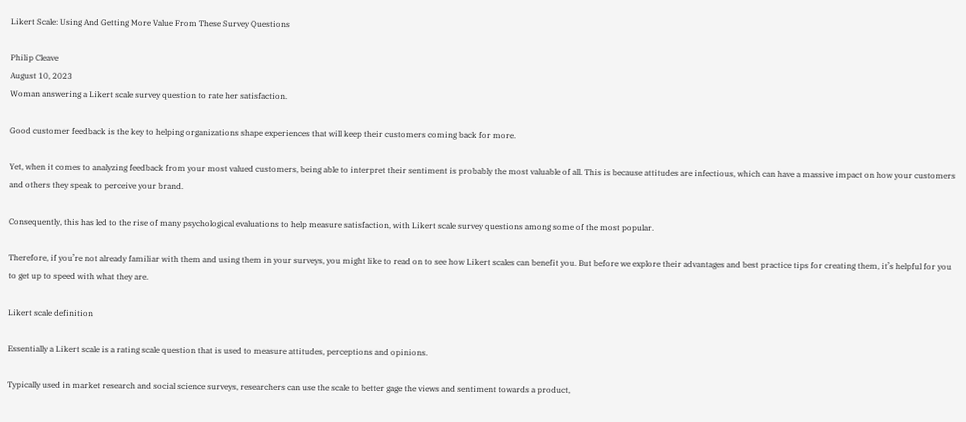Likert Scale: Using And Getting More Value From These Survey Questions

Philip Cleave
August 10, 2023
Woman answering a Likert scale survey question to rate her satisfaction.

Good customer feedback is the key to helping organizations shape experiences that will keep their customers coming back for more.

Yet, when it comes to analyzing feedback from your most valued customers, being able to interpret their sentiment is probably the most valuable of all. This is because attitudes are infectious, which can have a massive impact on how your customers and others they speak to perceive your brand.

Consequently, this has led to the rise of many psychological evaluations to help measure satisfaction, with Likert scale survey questions among some of the most popular.

Therefore, if you’re not already familiar with them and using them in your surveys, you might like to read on to see how Likert scales can benefit you. But before we explore their advantages and best practice tips for creating them, it’s helpful for you to get up to speed with what they are.

Likert scale definition

Essentially a Likert scale is a rating scale question that is used to measure attitudes, perceptions and opinions.

Typically used in market research and social science surveys, researchers can use the scale to better gage the views and sentiment towards a product,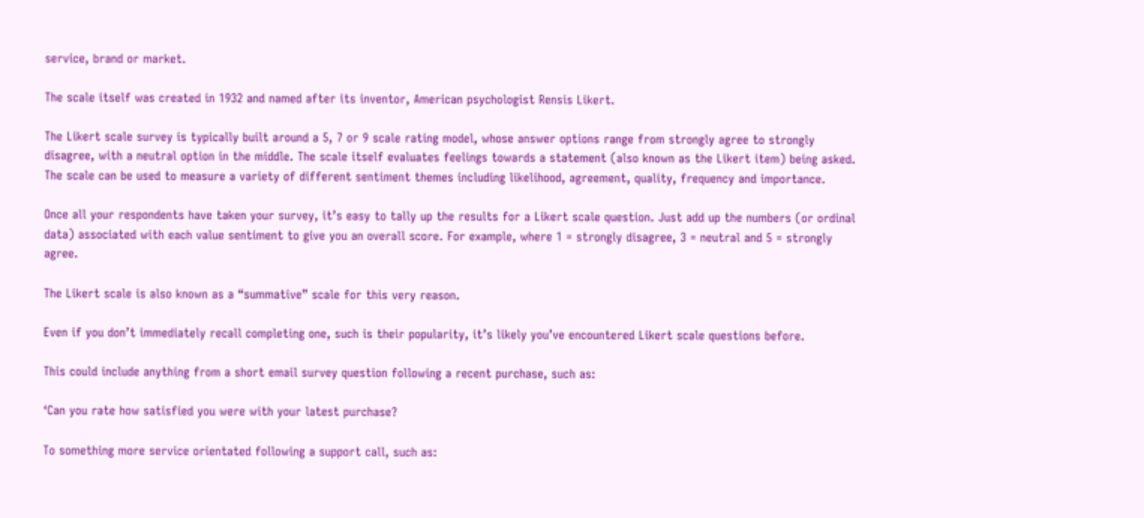service, brand or market.

The scale itself was created in 1932 and named after its inventor, American psychologist Rensis Likert.

The Likert scale survey is typically built around a 5, 7 or 9 scale rating model, whose answer options range from strongly agree to strongly disagree, with a neutral option in the middle. The scale itself evaluates feelings towards a statement (also known as the Likert item) being asked. The scale can be used to measure a variety of different sentiment themes including likelihood, agreement, quality, frequency and importance.

Once all your respondents have taken your survey, it’s easy to tally up the results for a Likert scale question. Just add up the numbers (or ordinal data) associated with each value sentiment to give you an overall score. For example, where 1 = strongly disagree, 3 = neutral and 5 = strongly agree.

The Likert scale is also known as a “summative” scale for this very reason.

Even if you don’t immediately recall completing one, such is their popularity, it’s likely you’ve encountered Likert scale questions before.

This could include anything from a short email survey question following a recent purchase, such as:

‘Can you rate how satisfied you were with your latest purchase?

To something more service orientated following a support call, such as: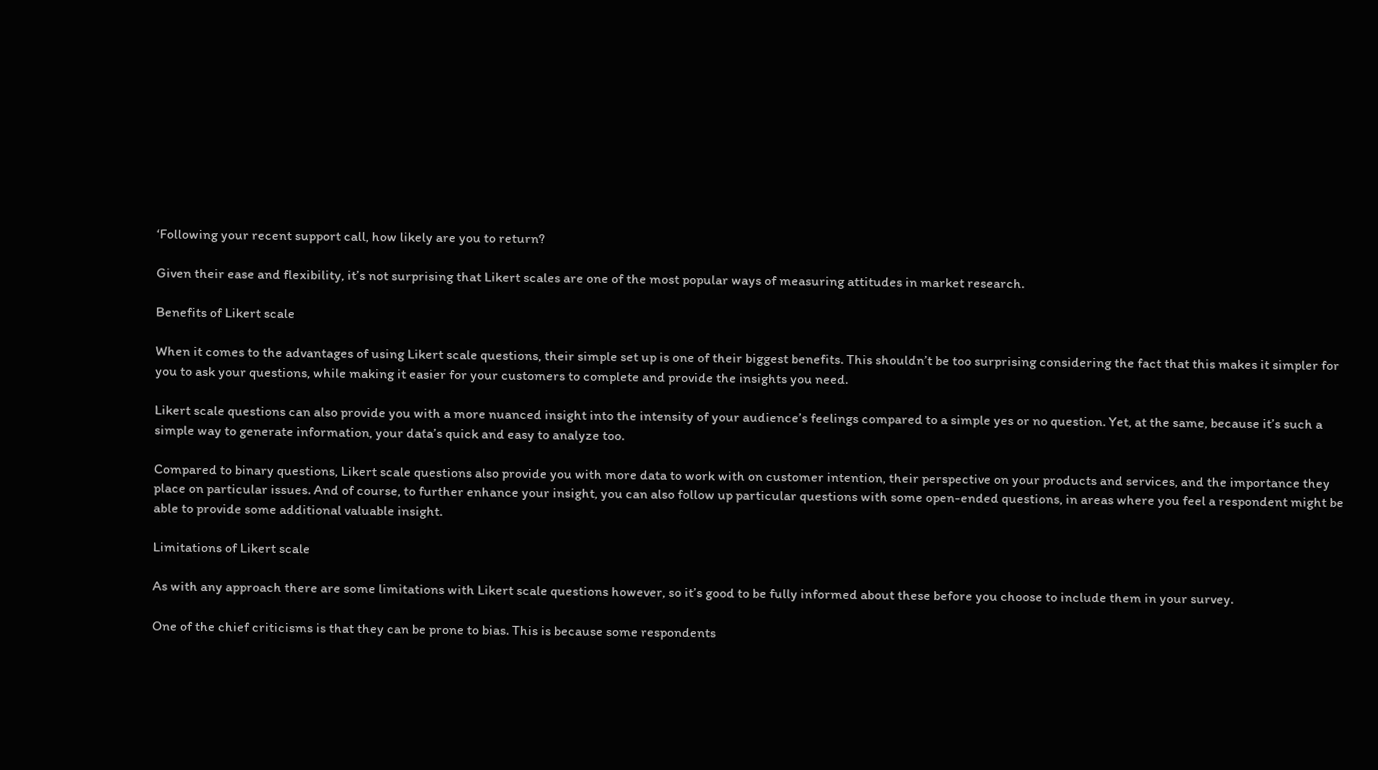‘Following your recent support call, how likely are you to return?

Given their ease and flexibility, it’s not surprising that Likert scales are one of the most popular ways of measuring attitudes in market research.

Benefits of Likert scale

When it comes to the advantages of using Likert scale questions, their simple set up is one of their biggest benefits. This shouldn’t be too surprising considering the fact that this makes it simpler for you to ask your questions, while making it easier for your customers to complete and provide the insights you need.

Likert scale questions can also provide you with a more nuanced insight into the intensity of your audience’s feelings compared to a simple yes or no question. Yet, at the same, because it’s such a simple way to generate information, your data’s quick and easy to analyze too.

Compared to binary questions, Likert scale questions also provide you with more data to work with on customer intention, their perspective on your products and services, and the importance they place on particular issues. And of course, to further enhance your insight, you can also follow up particular questions with some open-ended questions, in areas where you feel a respondent might be able to provide some additional valuable insight.

Limitations of Likert scale

As with any approach there are some limitations with Likert scale questions however, so it’s good to be fully informed about these before you choose to include them in your survey.

One of the chief criticisms is that they can be prone to bias. This is because some respondents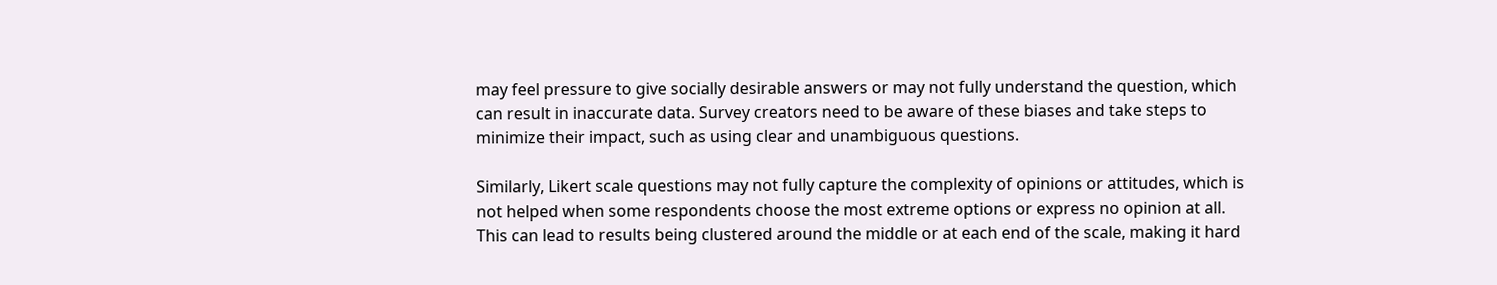may feel pressure to give socially desirable answers or may not fully understand the question, which can result in inaccurate data. Survey creators need to be aware of these biases and take steps to minimize their impact, such as using clear and unambiguous questions.

Similarly, Likert scale questions may not fully capture the complexity of opinions or attitudes, which is not helped when some respondents choose the most extreme options or express no opinion at all. This can lead to results being clustered around the middle or at each end of the scale, making it hard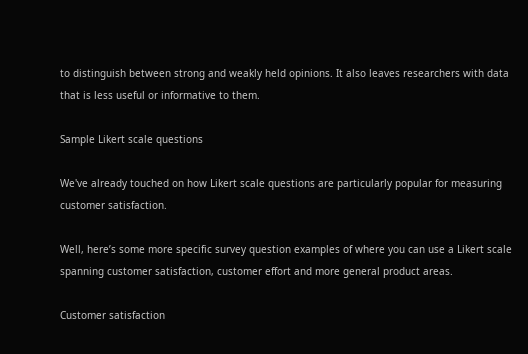to distinguish between strong and weakly held opinions. It also leaves researchers with data that is less useful or informative to them.

Sample Likert scale questions

We've already touched on how Likert scale questions are particularly popular for measuring customer satisfaction.

Well, here’s some more specific survey question examples of where you can use a Likert scale spanning customer satisfaction, customer effort and more general product areas.

Customer satisfaction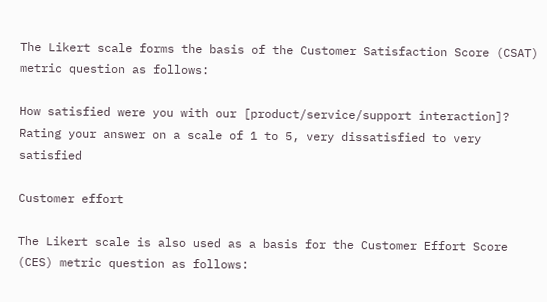The Likert scale forms the basis of the Customer Satisfaction Score (CSAT) metric question as follows:

How satisfied were you with our [product/service/support interaction]? Rating your answer on a scale of 1 to 5, very dissatisfied to very satisfied

Customer effort

The Likert scale is also used as a basis for the Customer Effort Score (CES) metric question as follows: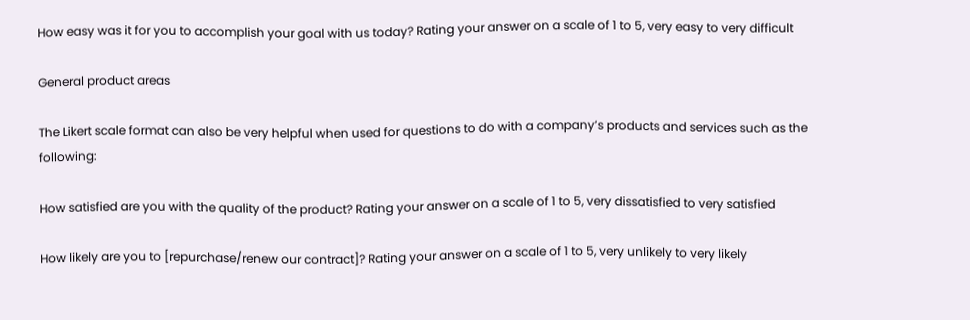How easy was it for you to accomplish your goal with us today? Rating your answer on a scale of 1 to 5, very easy to very difficult

General product areas

The Likert scale format can also be very helpful when used for questions to do with a company’s products and services such as the following:

How satisfied are you with the quality of the product? Rating your answer on a scale of 1 to 5, very dissatisfied to very satisfied

How likely are you to [repurchase/renew our contract]? Rating your answer on a scale of 1 to 5, very unlikely to very likely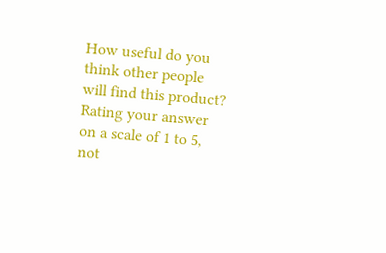How useful do you think other people will find this product? Rating your answer on a scale of 1 to 5, not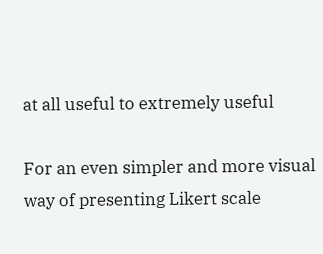at all useful to extremely useful

For an even simpler and more visual way of presenting Likert scale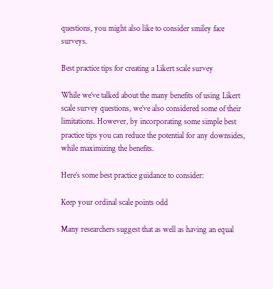questions, you might also like to consider smiley face surveys.

Best practice tips for creating a Likert scale survey

While we’ve talked about the many benefits of using Likert scale survey questions, we’ve also considered some of their limitations. However, by incorporating some simple best practice tips you can reduce the potential for any downsides, while maximizing the benefits.

Here’s some best practice guidance to consider:

Keep your ordinal scale points odd

Many researchers suggest that as well as having an equal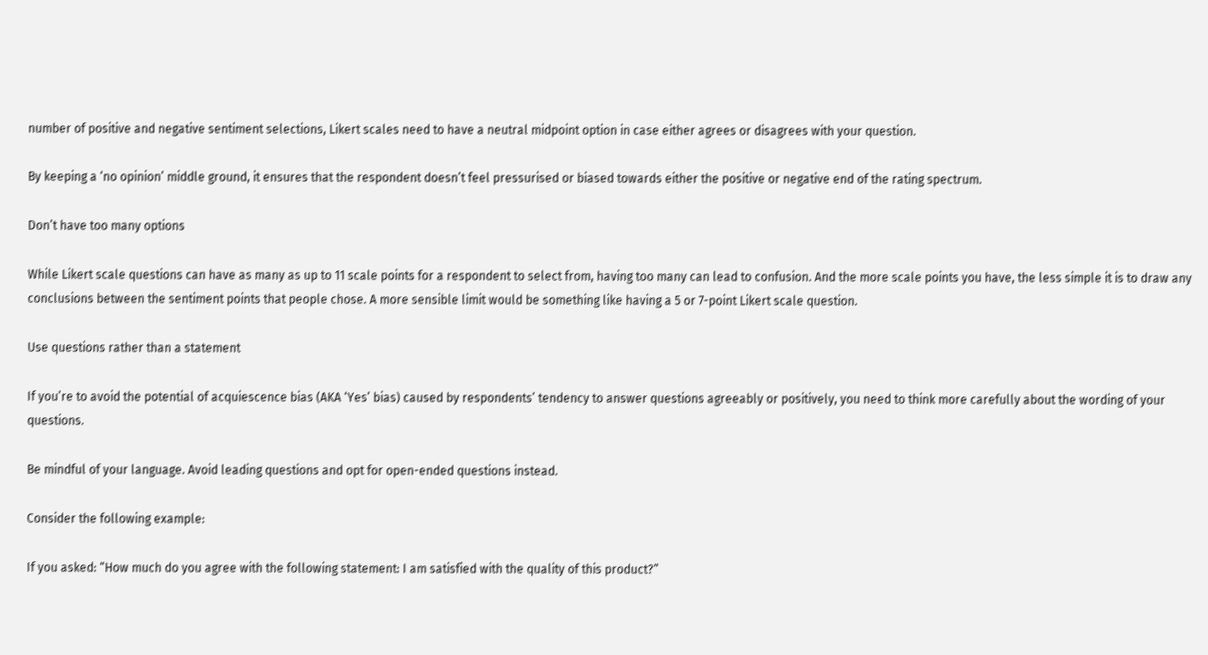number of positive and negative sentiment selections, Likert scales need to have a neutral midpoint option in case either agrees or disagrees with your question.

By keeping a ‘no opinion’ middle ground, it ensures that the respondent doesn’t feel pressurised or biased towards either the positive or negative end of the rating spectrum.

Don’t have too many options

While Likert scale questions can have as many as up to 11 scale points for a respondent to select from, having too many can lead to confusion. And the more scale points you have, the less simple it is to draw any conclusions between the sentiment points that people chose. A more sensible limit would be something like having a 5 or 7-point Likert scale question.

Use questions rather than a statement

If you’re to avoid the potential of acquiescence bias (AKA ‘Yes’ bias) caused by respondents’ tendency to answer questions agreeably or positively, you need to think more carefully about the wording of your questions.

Be mindful of your language. Avoid leading questions and opt for open-ended questions instead.

Consider the following example:

If you asked: “How much do you agree with the following statement: I am satisfied with the quality of this product?”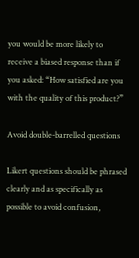you would be more likely to receive a biased response than if you asked: “How satisfied are you with the quality of this product?”

Avoid double-barrelled questions

Likert questions should be phrased clearly and as specifically as possible to avoid confusion,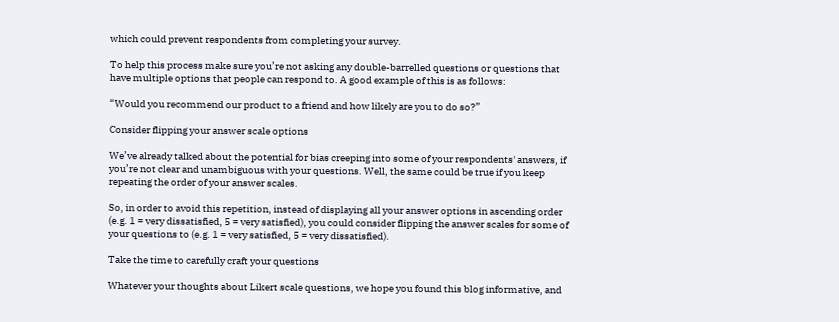which could prevent respondents from completing your survey.

To help this process make sure you’re not asking any double-barrelled questions or questions that have multiple options that people can respond to. A good example of this is as follows:

“Would you recommend our product to a friend and how likely are you to do so?”

Consider flipping your answer scale options

We’ve already talked about the potential for bias creeping into some of your respondents' answers, if you’re not clear and unambiguous with your questions. Well, the same could be true if you keep repeating the order of your answer scales.

So, in order to avoid this repetition, instead of displaying all your answer options in ascending order (e.g. 1 = very dissatisfied, 5 = very satisfied), you could consider flipping the answer scales for some of your questions to (e.g. 1 = very satisfied, 5 = very dissatisfied).

Take the time to carefully craft your questions

Whatever your thoughts about Likert scale questions, we hope you found this blog informative, and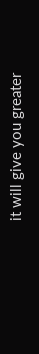it will give you greater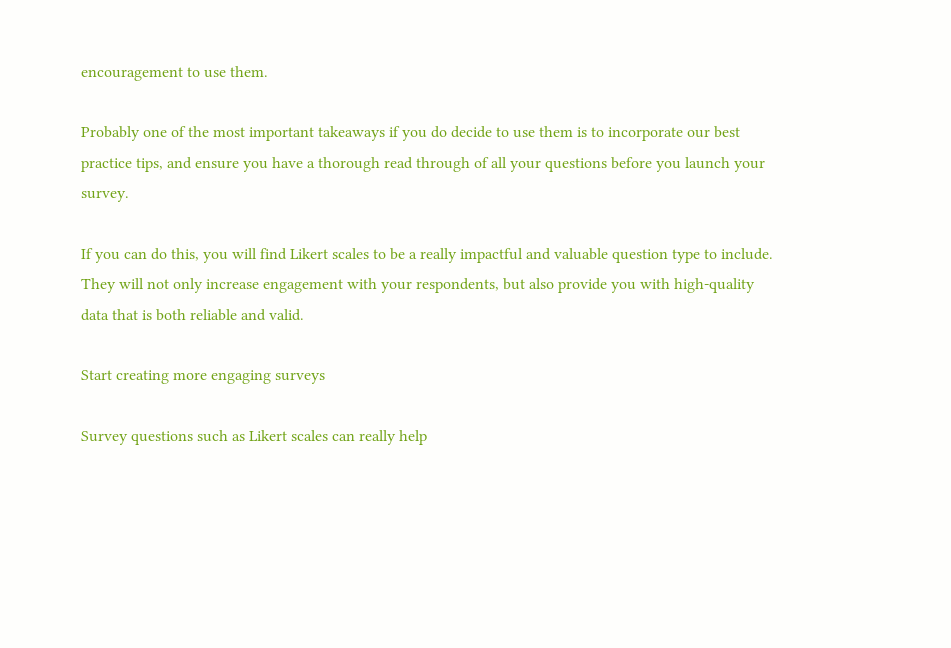encouragement to use them.

Probably one of the most important takeaways if you do decide to use them is to incorporate our best practice tips, and ensure you have a thorough read through of all your questions before you launch your survey.

If you can do this, you will find Likert scales to be a really impactful and valuable question type to include. They will not only increase engagement with your respondents, but also provide you with high-quality data that is both reliable and valid.

Start creating more engaging surveys

Survey questions such as Likert scales can really help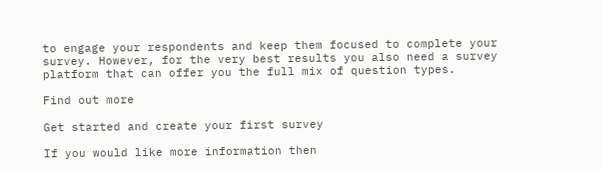to engage your respondents and keep them focused to complete your survey. However, for the very best results you also need a survey platform that can offer you the full mix of question types.

Find out more

Get started and create your first survey

If you would like more information then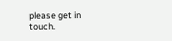please get in touch.